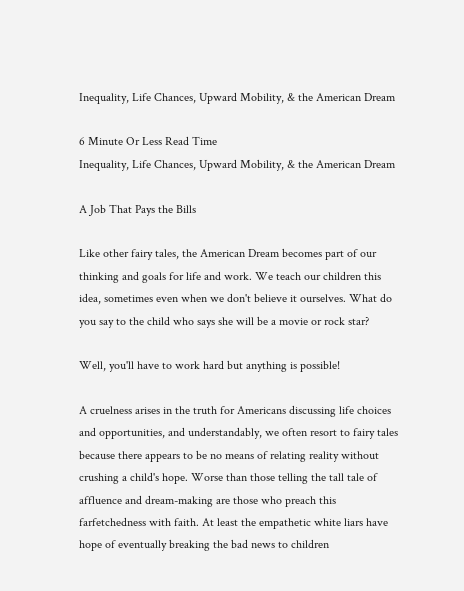Inequality, Life Chances, Upward Mobility, & the American Dream

6 Minute Or Less Read Time
Inequality, Life Chances, Upward Mobility, & the American Dream

A Job That Pays the Bills

Like other fairy tales, the American Dream becomes part of our thinking and goals for life and work. We teach our children this idea, sometimes even when we don't believe it ourselves. What do you say to the child who says she will be a movie or rock star?

Well, you'll have to work hard but anything is possible!

A cruelness arises in the truth for Americans discussing life choices and opportunities, and understandably, we often resort to fairy tales because there appears to be no means of relating reality without crushing a child's hope. Worse than those telling the tall tale of affluence and dream-making are those who preach this farfetchedness with faith. At least the empathetic white liars have hope of eventually breaking the bad news to children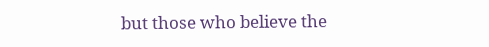but those who believe the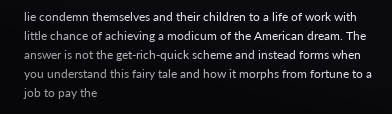lie condemn themselves and their children to a life of work with little chance of achieving a modicum of the American dream. The answer is not the get-rich-quick scheme and instead forms when you understand this fairy tale and how it morphs from fortune to a job to pay the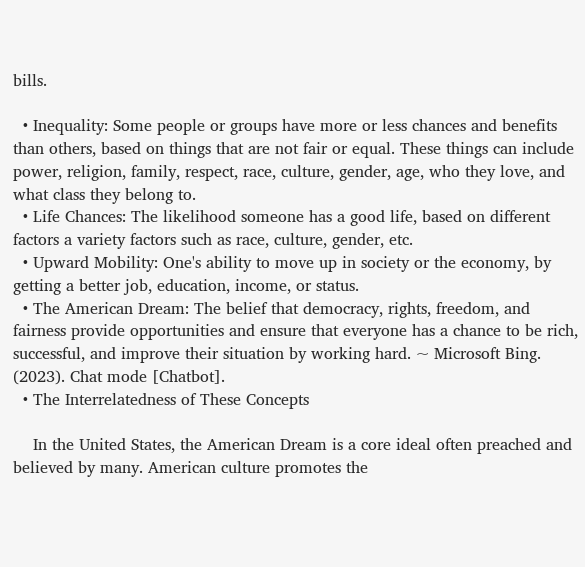bills.

  • Inequality: Some people or groups have more or less chances and benefits than others, based on things that are not fair or equal. These things can include power, religion, family, respect, race, culture, gender, age, who they love, and what class they belong to.
  • Life Chances: The likelihood someone has a good life, based on different factors a variety factors such as race, culture, gender, etc.
  • Upward Mobility: One's ability to move up in society or the economy, by getting a better job, education, income, or status.
  • The American Dream: The belief that democracy, rights, freedom, and fairness provide opportunities and ensure that everyone has a chance to be rich, successful, and improve their situation by working hard. ~ Microsoft Bing. (2023). Chat mode [Chatbot].
  • The Interrelatedness of These Concepts

    In the United States, the American Dream is a core ideal often preached and believed by many. American culture promotes the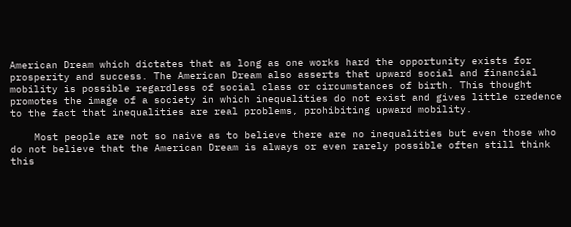American Dream which dictates that as long as one works hard the opportunity exists for prosperity and success. The American Dream also asserts that upward social and financial mobility is possible regardless of social class or circumstances of birth. This thought promotes the image of a society in which inequalities do not exist and gives little credence to the fact that inequalities are real problems, prohibiting upward mobility.

    Most people are not so naive as to believe there are no inequalities but even those who do not believe that the American Dream is always or even rarely possible often still think this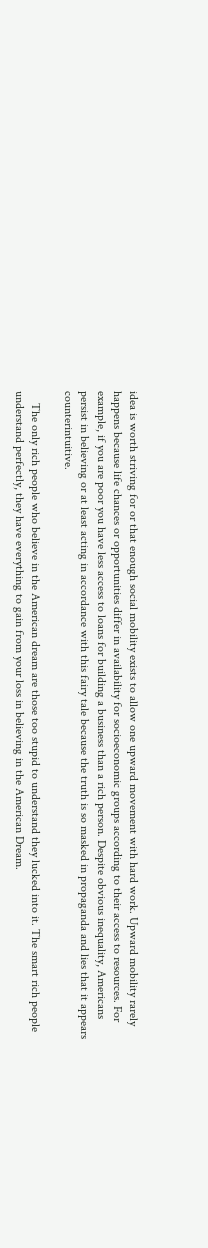idea is worth striving for or that enough social mobility exists to allow one upward movement with hard work. Upward mobility rarely happens because life chances or opportunities differ in availability for socioeconomic groups according to their access to resources. For example, if you are poor you have less access to loans for building a business than a rich person. Despite obvious inequality, Americans persist in believing or at least acting in accordance with this fairy tale because the truth is so masked in propaganda and lies that it appears counterintuitive.

    The only rich people who believe in the American dream are those too stupid to understand they lucked into it. The smart rich people understand perfectly, they have everything to gain from your loss in believing in the American Dream.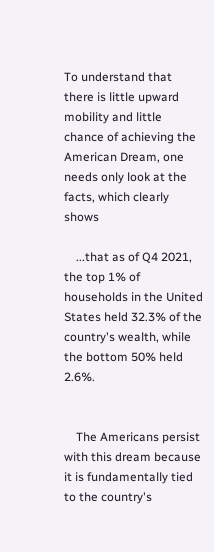To understand that there is little upward mobility and little chance of achieving the American Dream, one needs only look at the facts, which clearly shows

    ...that as of Q4 2021, the top 1% of households in the United States held 32.3% of the country's wealth, while the bottom 50% held 2.6%.


    The Americans persist with this dream because it is fundamentally tied to the country's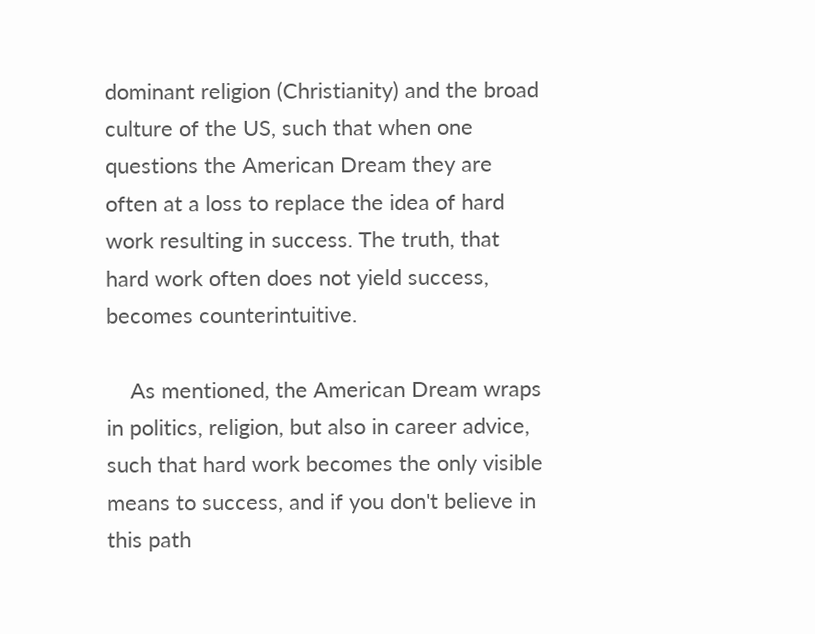dominant religion (Christianity) and the broad culture of the US, such that when one questions the American Dream they are often at a loss to replace the idea of hard work resulting in success. The truth, that hard work often does not yield success, becomes counterintuitive.

    As mentioned, the American Dream wraps in politics, religion, but also in career advice, such that hard work becomes the only visible means to success, and if you don't believe in this path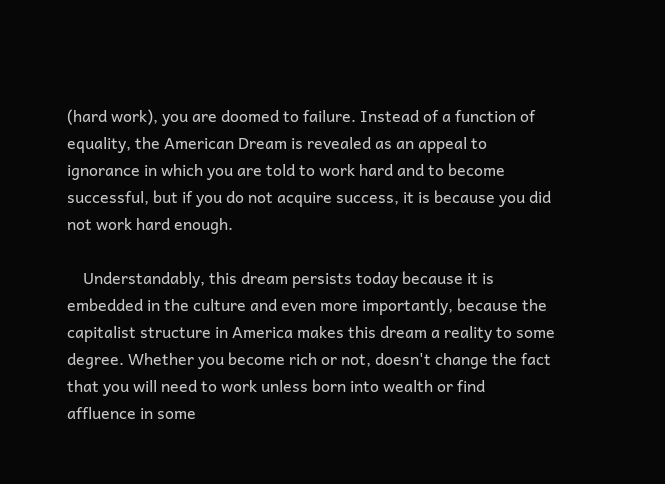(hard work), you are doomed to failure. Instead of a function of equality, the American Dream is revealed as an appeal to ignorance in which you are told to work hard and to become successful, but if you do not acquire success, it is because you did not work hard enough.

    Understandably, this dream persists today because it is embedded in the culture and even more importantly, because the capitalist structure in America makes this dream a reality to some degree. Whether you become rich or not, doesn't change the fact that you will need to work unless born into wealth or find affluence in some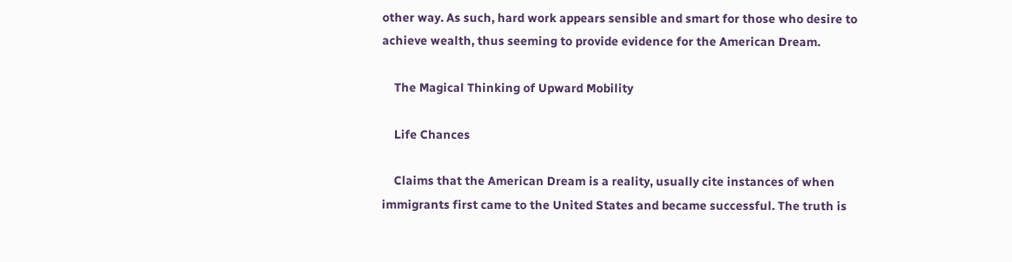other way. As such, hard work appears sensible and smart for those who desire to achieve wealth, thus seeming to provide evidence for the American Dream.

    The Magical Thinking of Upward Mobility

    Life Chances

    Claims that the American Dream is a reality, usually cite instances of when immigrants first came to the United States and became successful. The truth is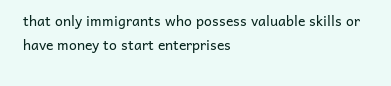that only immigrants who possess valuable skills or have money to start enterprises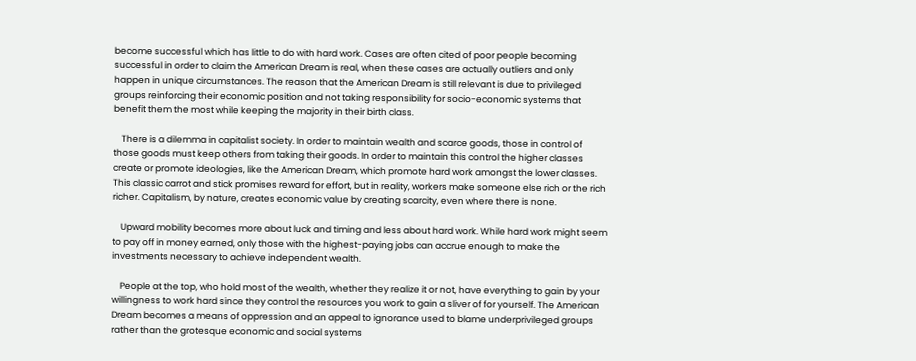become successful which has little to do with hard work. Cases are often cited of poor people becoming successful in order to claim the American Dream is real, when these cases are actually outliers and only happen in unique circumstances. The reason that the American Dream is still relevant is due to privileged groups reinforcing their economic position and not taking responsibility for socio-economic systems that benefit them the most while keeping the majority in their birth class.

    There is a dilemma in capitalist society. In order to maintain wealth and scarce goods, those in control of those goods must keep others from taking their goods. In order to maintain this control the higher classes create or promote ideologies, like the American Dream, which promote hard work amongst the lower classes. This classic carrot and stick promises reward for effort, but in reality, workers make someone else rich or the rich richer. Capitalism, by nature, creates economic value by creating scarcity, even where there is none.

    Upward mobility becomes more about luck and timing and less about hard work. While hard work might seem to pay off in money earned, only those with the highest-paying jobs can accrue enough to make the investments necessary to achieve independent wealth.

    People at the top, who hold most of the wealth, whether they realize it or not, have everything to gain by your willingness to work hard since they control the resources you work to gain a sliver of for yourself. The American Dream becomes a means of oppression and an appeal to ignorance used to blame underprivileged groups rather than the grotesque economic and social systems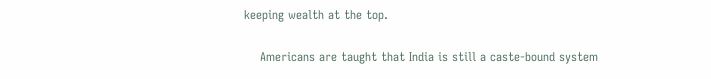keeping wealth at the top.

    Americans are taught that India is still a caste-bound system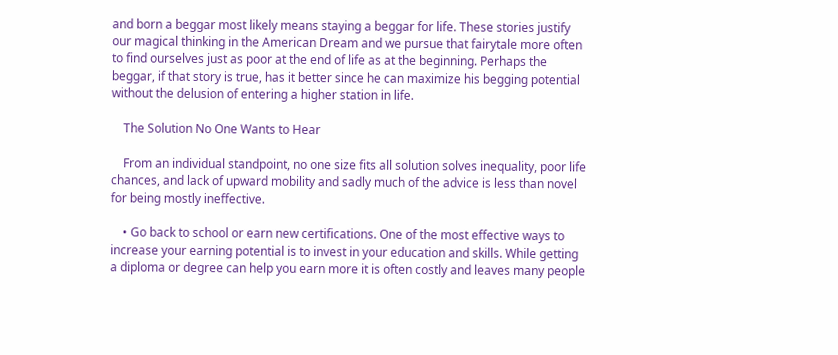and born a beggar most likely means staying a beggar for life. These stories justify our magical thinking in the American Dream and we pursue that fairytale more often to find ourselves just as poor at the end of life as at the beginning. Perhaps the beggar, if that story is true, has it better since he can maximize his begging potential without the delusion of entering a higher station in life.

    The Solution No One Wants to Hear

    From an individual standpoint, no one size fits all solution solves inequality, poor life chances, and lack of upward mobility and sadly much of the advice is less than novel for being mostly ineffective.

    • Go back to school or earn new certifications. One of the most effective ways to increase your earning potential is to invest in your education and skills. While getting a diploma or degree can help you earn more it is often costly and leaves many people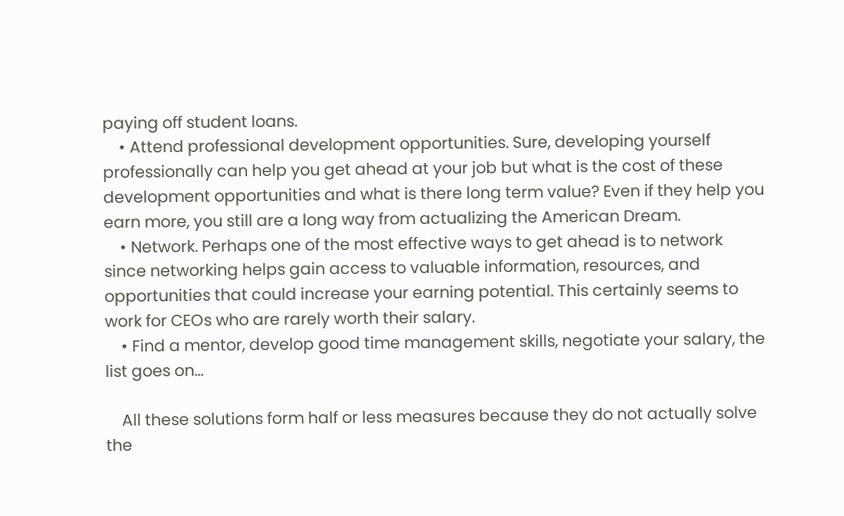paying off student loans.
    • Attend professional development opportunities. Sure, developing yourself professionally can help you get ahead at your job but what is the cost of these development opportunities and what is there long term value? Even if they help you earn more, you still are a long way from actualizing the American Dream.
    • Network. Perhaps one of the most effective ways to get ahead is to network since networking helps gain access to valuable information, resources, and opportunities that could increase your earning potential. This certainly seems to work for CEOs who are rarely worth their salary.
    • Find a mentor, develop good time management skills, negotiate your salary, the list goes on...

    All these solutions form half or less measures because they do not actually solve the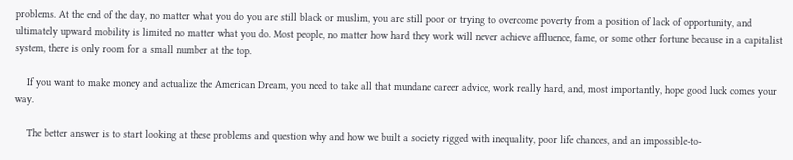problems. At the end of the day, no matter what you do you are still black or muslim, you are still poor or trying to overcome poverty from a position of lack of opportunity, and ultimately upward mobility is limited no matter what you do. Most people, no matter how hard they work will never achieve affluence, fame, or some other fortune because in a capitalist system, there is only room for a small number at the top.

    If you want to make money and actualize the American Dream, you need to take all that mundane career advice, work really hard, and, most importantly, hope good luck comes your way.

    The better answer is to start looking at these problems and question why and how we built a society rigged with inequality, poor life chances, and an impossible-to-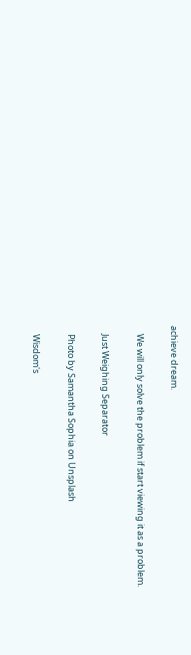achieve dream.

    We will only solve the problem if start viewing it as a problem.

    Just Weighing Separator

    Photo by Samantha Sophia on Unsplash

    Wisdom's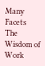Many Facets The Wisdom of Work